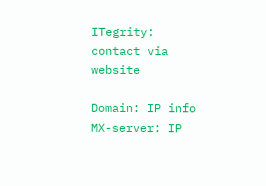ITegrity: contact via website

Domain: IP info
MX-server: IP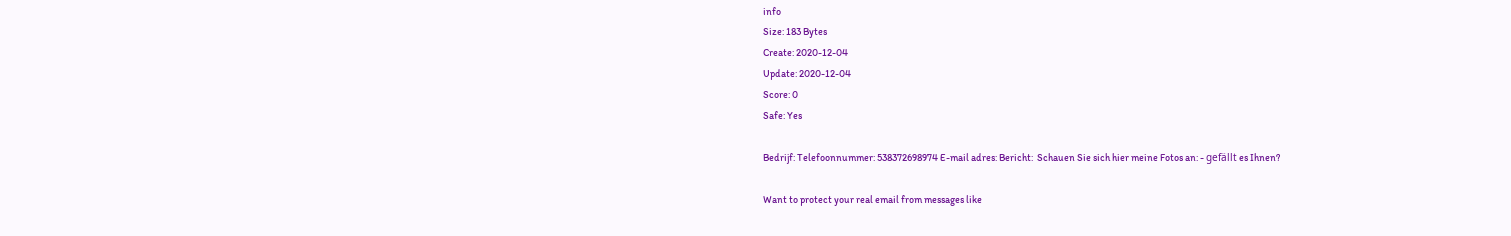info
Size: 183 Bytes
Create: 2020-12-04
Update: 2020-12-04
Score: 0
Safe: Yes

Bedrijf: Telefoonnummer: 538372698974 E-mail adres: Bericht:  Schauen Sie sich hier meine Fotos an: - gefällt es Ihnen?

Want to protect your real email from messages like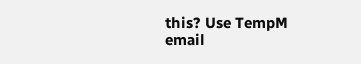this? Use TempM email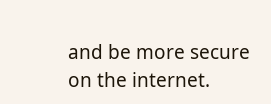and be more secure on the internet.